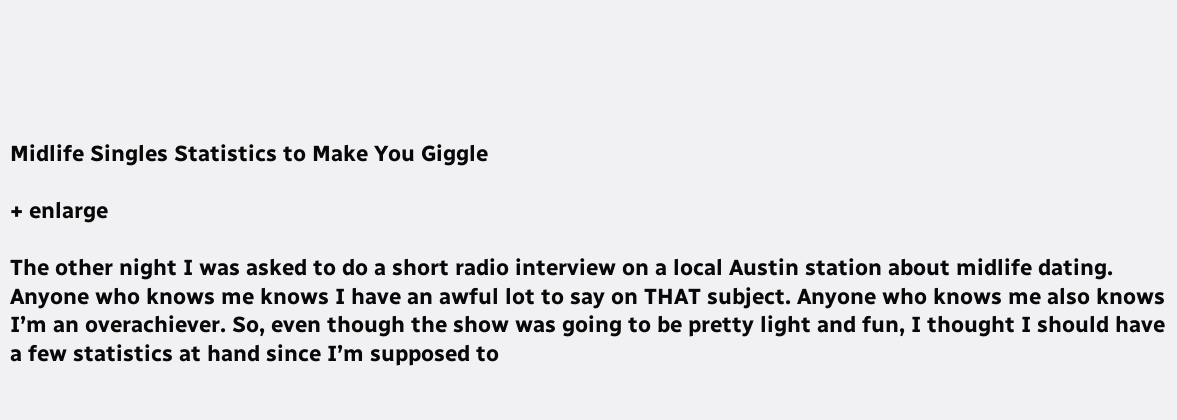Midlife Singles Statistics to Make You Giggle

+ enlarge

The other night I was asked to do a short radio interview on a local Austin station about midlife dating. Anyone who knows me knows I have an awful lot to say on THAT subject. Anyone who knows me also knows I’m an overachiever. So, even though the show was going to be pretty light and fun, I thought I should have a few statistics at hand since I’m supposed to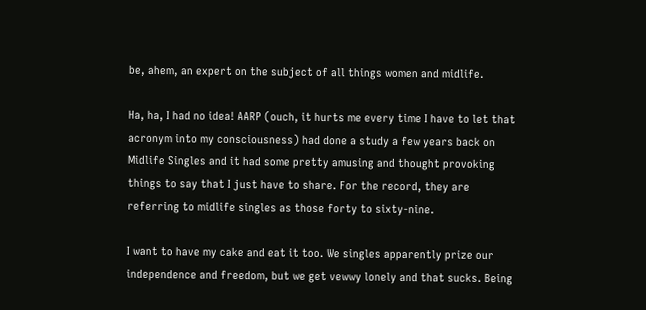be, ahem, an expert on the subject of all things women and midlife.

Ha, ha, I had no idea! AARP (ouch, it hurts me every time I have to let that acronym into my consciousness) had done a study a few years back on Midlife Singles and it had some pretty amusing and thought provoking things to say that I just have to share. For the record, they are referring to midlife singles as those forty to sixty-nine.

I want to have my cake and eat it too. We singles apparently prize our independence and freedom, but we get vewwy lonely and that sucks. Being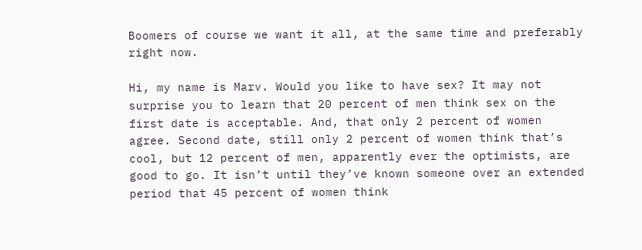Boomers of course we want it all, at the same time and preferably right now.

Hi, my name is Marv. Would you like to have sex? It may not surprise you to learn that 20 percent of men think sex on the first date is acceptable. And, that only 2 percent of women agree. Second date, still only 2 percent of women think that’s cool, but 12 percent of men, apparently ever the optimists, are good to go. It isn’t until they’ve known someone over an extended period that 45 percent of women think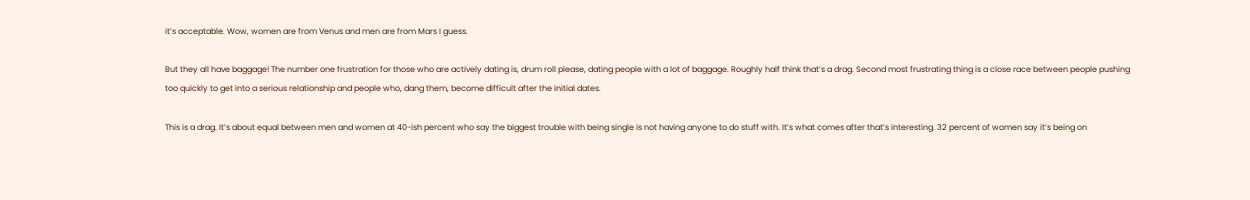it’s acceptable. Wow, women are from Venus and men are from Mars I guess.

But they all have baggage! The number one frustration for those who are actively dating is, drum roll please, dating people with a lot of baggage. Roughly half think that’s a drag. Second most frustrating thing is a close race between people pushing too quickly to get into a serious relationship and people who, dang them, become difficult after the initial dates.

This is a drag. It’s about equal between men and women at 40-ish percent who say the biggest trouble with being single is not having anyone to do stuff with. It’s what comes after that’s interesting. 32 percent of women say it’s being on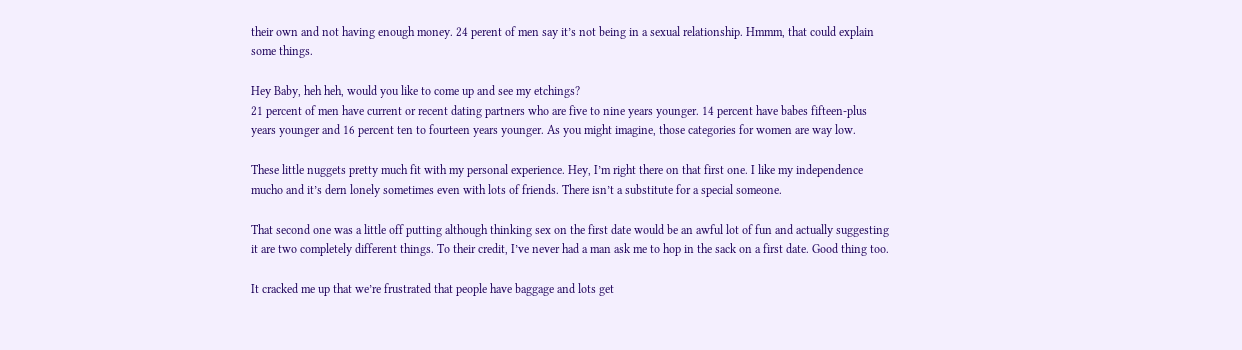their own and not having enough money. 24 perent of men say it’s not being in a sexual relationship. Hmmm, that could explain some things.

Hey Baby, heh heh, would you like to come up and see my etchings?
21 percent of men have current or recent dating partners who are five to nine years younger. 14 percent have babes fifteen-plus years younger and 16 percent ten to fourteen years younger. As you might imagine, those categories for women are way low.

These little nuggets pretty much fit with my personal experience. Hey, I’m right there on that first one. I like my independence mucho and it’s dern lonely sometimes even with lots of friends. There isn’t a substitute for a special someone.

That second one was a little off putting although thinking sex on the first date would be an awful lot of fun and actually suggesting it are two completely different things. To their credit, I’ve never had a man ask me to hop in the sack on a first date. Good thing too.

It cracked me up that we’re frustrated that people have baggage and lots get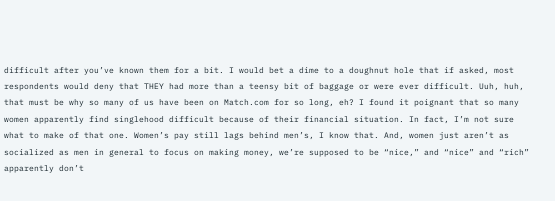difficult after you’ve known them for a bit. I would bet a dime to a doughnut hole that if asked, most respondents would deny that THEY had more than a teensy bit of baggage or were ever difficult. Uuh, huh, that must be why so many of us have been on Match.com for so long, eh? I found it poignant that so many women apparently find singlehood difficult because of their financial situation. In fact, I’m not sure what to make of that one. Women’s pay still lags behind men’s, I know that. And, women just aren’t as socialized as men in general to focus on making money, we’re supposed to be “nice,” and “nice” and “rich” apparently don’t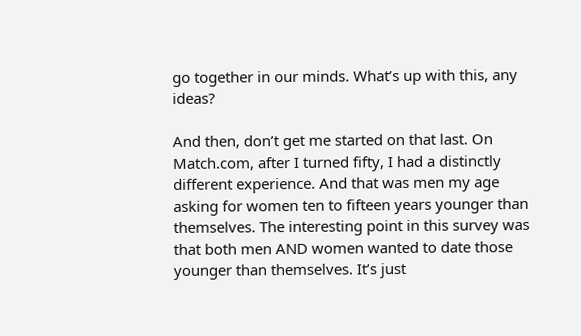go together in our minds. What’s up with this, any ideas?

And then, don’t get me started on that last. On Match.com, after I turned fifty, I had a distinctly different experience. And that was men my age asking for women ten to fifteen years younger than themselves. The interesting point in this survey was that both men AND women wanted to date those younger than themselves. It’s just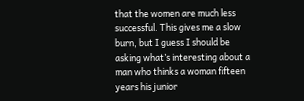that the women are much less successful. This gives me a slow burn, but I guess I should be asking what’s interesting about a man who thinks a woman fifteen years his junior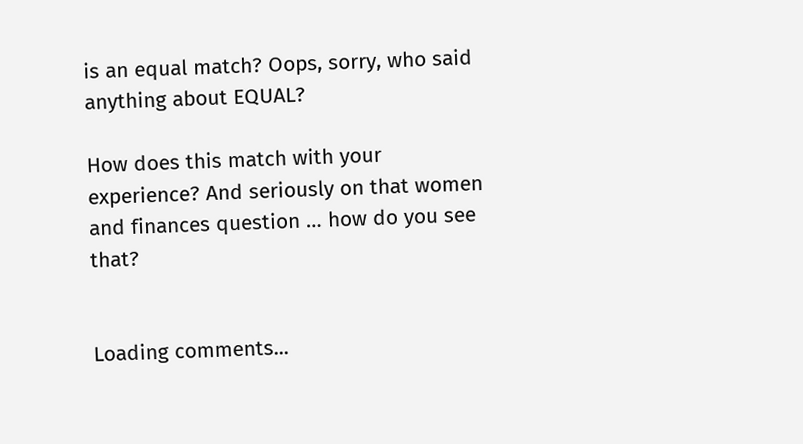is an equal match? Oops, sorry, who said anything about EQUAL?

How does this match with your experience? And seriously on that women and finances question … how do you see that?


Loading comments...